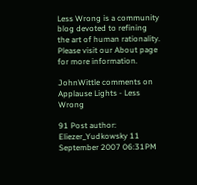Less Wrong is a community blog devoted to refining the art of human rationality. Please visit our About page for more information.

JohnWittle comments on Applause Lights - Less Wrong

91 Post author: Eliezer_Yudkowsky 11 September 2007 06:31PM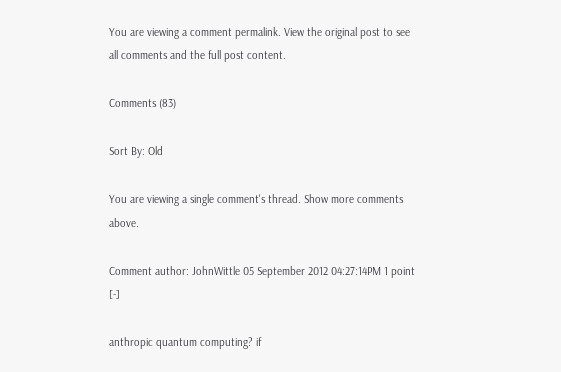You are viewing a comment permalink. View the original post to see all comments and the full post content.

Comments (83)

Sort By: Old

You are viewing a single comment's thread. Show more comments above.

Comment author: JohnWittle 05 September 2012 04:27:14PM 1 point [-]

anthropic quantum computing? if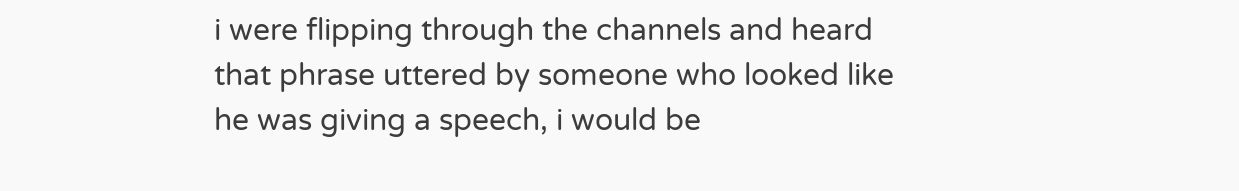i were flipping through the channels and heard that phrase uttered by someone who looked like he was giving a speech, i would be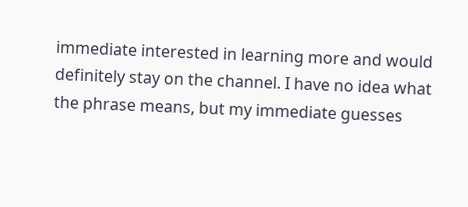immediate interested in learning more and would definitely stay on the channel. I have no idea what the phrase means, but my immediate guesses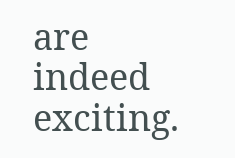are indeed exciting.